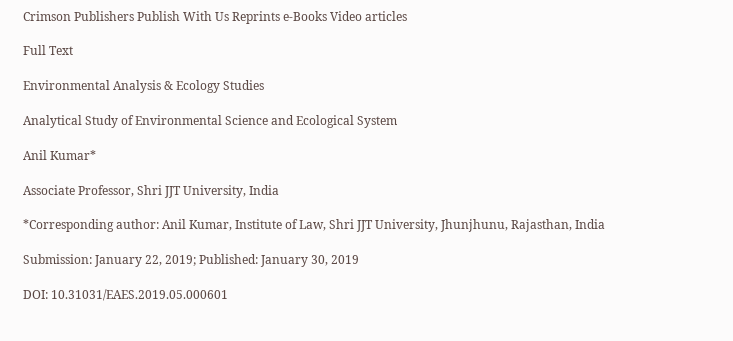Crimson Publishers Publish With Us Reprints e-Books Video articles

Full Text

Environmental Analysis & Ecology Studies

Analytical Study of Environmental Science and Ecological System

Anil Kumar*

Associate Professor, Shri JJT University, India

*Corresponding author: Anil Kumar, Institute of Law, Shri JJT University, Jhunjhunu, Rajasthan, India

Submission: January 22, 2019; Published: January 30, 2019

DOI: 10.31031/EAES.2019.05.000601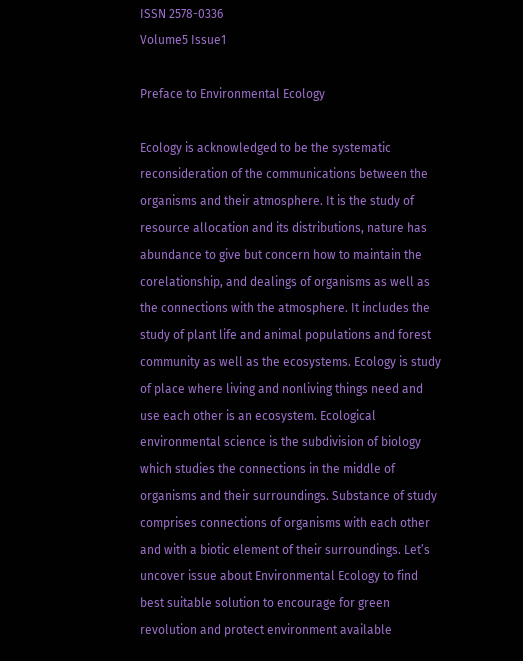ISSN 2578-0336
Volume5 Issue1

Preface to Environmental Ecology

Ecology is acknowledged to be the systematic reconsideration of the communications between the organisms and their atmosphere. It is the study of resource allocation and its distributions, nature has abundance to give but concern how to maintain the corelationship, and dealings of organisms as well as the connections with the atmosphere. It includes the study of plant life and animal populations and forest community as well as the ecosystems. Ecology is study of place where living and nonliving things need and use each other is an ecosystem. Ecological environmental science is the subdivision of biology which studies the connections in the middle of organisms and their surroundings. Substance of study comprises connections of organisms with each other and with a biotic element of their surroundings. Let’s uncover issue about Environmental Ecology to find best suitable solution to encourage for green revolution and protect environment available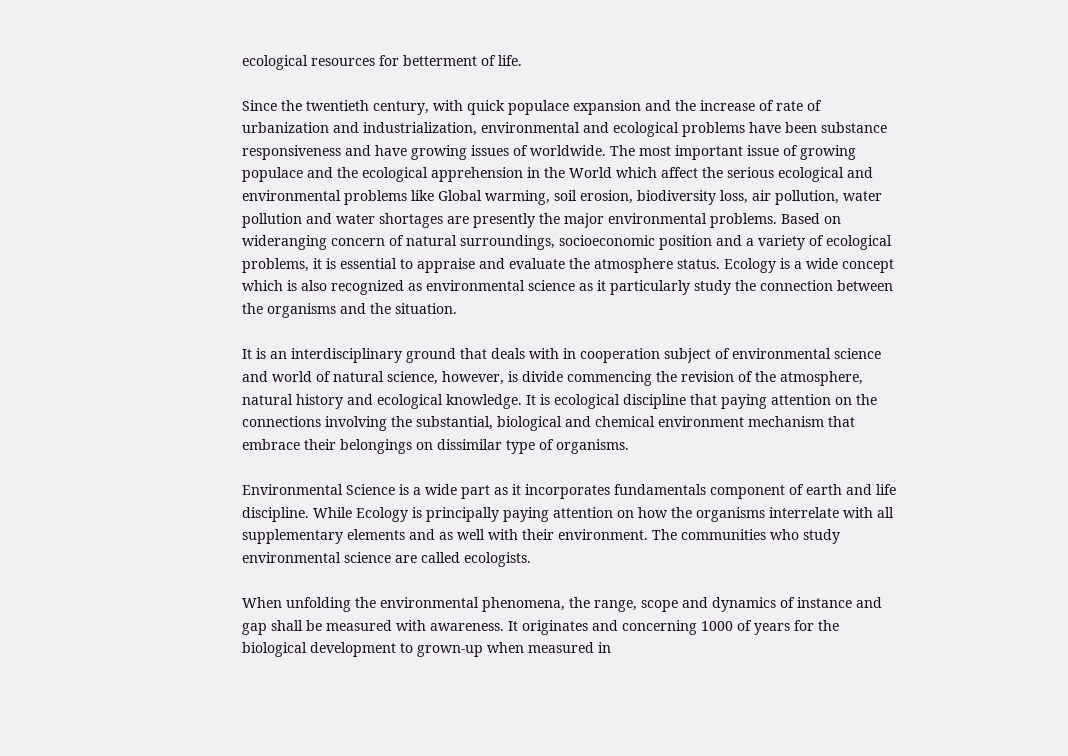ecological resources for betterment of life.

Since the twentieth century, with quick populace expansion and the increase of rate of urbanization and industrialization, environmental and ecological problems have been substance responsiveness and have growing issues of worldwide. The most important issue of growing populace and the ecological apprehension in the World which affect the serious ecological and environmental problems like Global warming, soil erosion, biodiversity loss, air pollution, water pollution and water shortages are presently the major environmental problems. Based on wideranging concern of natural surroundings, socioeconomic position and a variety of ecological problems, it is essential to appraise and evaluate the atmosphere status. Ecology is a wide concept which is also recognized as environmental science as it particularly study the connection between the organisms and the situation.

It is an interdisciplinary ground that deals with in cooperation subject of environmental science and world of natural science, however, is divide commencing the revision of the atmosphere, natural history and ecological knowledge. It is ecological discipline that paying attention on the connections involving the substantial, biological and chemical environment mechanism that embrace their belongings on dissimilar type of organisms.

Environmental Science is a wide part as it incorporates fundamentals component of earth and life discipline. While Ecology is principally paying attention on how the organisms interrelate with all supplementary elements and as well with their environment. The communities who study environmental science are called ecologists.

When unfolding the environmental phenomena, the range, scope and dynamics of instance and gap shall be measured with awareness. It originates and concerning 1000 of years for the biological development to grown-up when measured in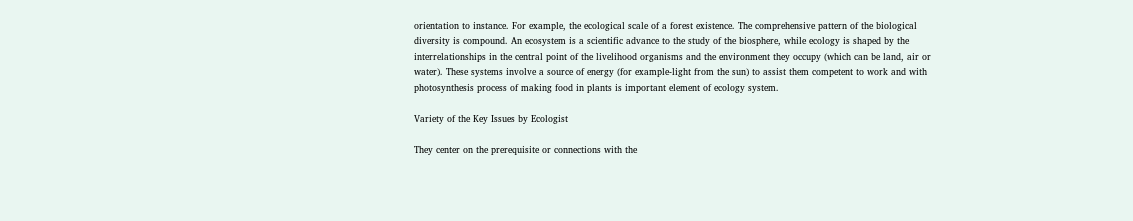orientation to instance. For example, the ecological scale of a forest existence. The comprehensive pattern of the biological diversity is compound. An ecosystem is a scientific advance to the study of the biosphere, while ecology is shaped by the interrelationships in the central point of the livelihood organisms and the environment they occupy (which can be land, air or water). These systems involve a source of energy (for example-light from the sun) to assist them competent to work and with photosynthesis process of making food in plants is important element of ecology system.

Variety of the Key Issues by Ecologist

They center on the prerequisite or connections with the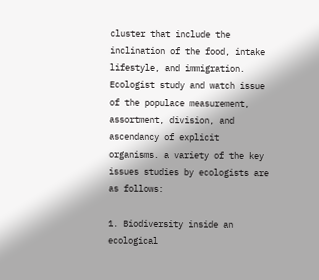cluster that include the inclination of the food, intake lifestyle, and immigration. Ecologist study and watch issue of the populace measurement, assortment, division, and ascendancy of explicit organisms. a variety of the key issues studies by ecologists are as follows:

1. Biodiversity inside an ecological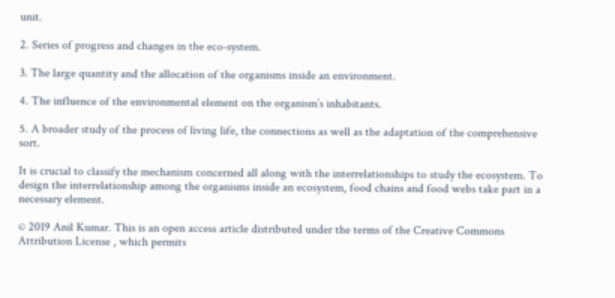unit.

2. Series of progress and changes in the eco-system.

3. The large quantity and the allocation of the organisms inside an environment.

4. The influence of the environmental element on the organism’s inhabitants.

5. A broader study of the process of living life, the connections as well as the adaptation of the comprehensive sort.

It is crucial to classify the mechanism concerned all along with the interrelationships to study the ecosystem. To design the interrelationship among the organisms inside an ecosystem, food chains and food webs take part in a necessary element.

© 2019 Anil Kumar. This is an open access article distributed under the terms of the Creative Commons Attribution License , which permits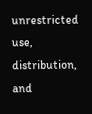unrestricted use, distribution, and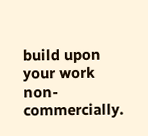build upon your work non-commercially.